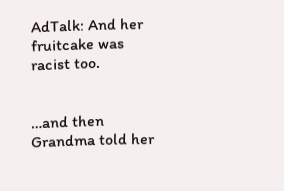AdTalk: And her fruitcake was racist too.


…and then Grandma told her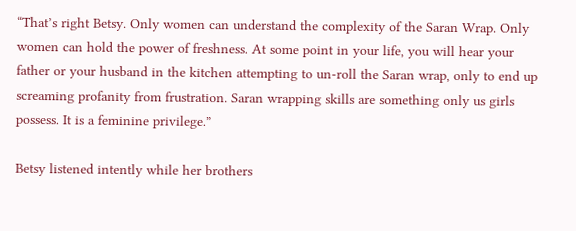“That’s right Betsy. Only women can understand the complexity of the Saran Wrap. Only women can hold the power of freshness. At some point in your life, you will hear your father or your husband in the kitchen attempting to un-roll the Saran wrap, only to end up screaming profanity from frustration. Saran wrapping skills are something only us girls possess. It is a feminine privilege.”

Betsy listened intently while her brothers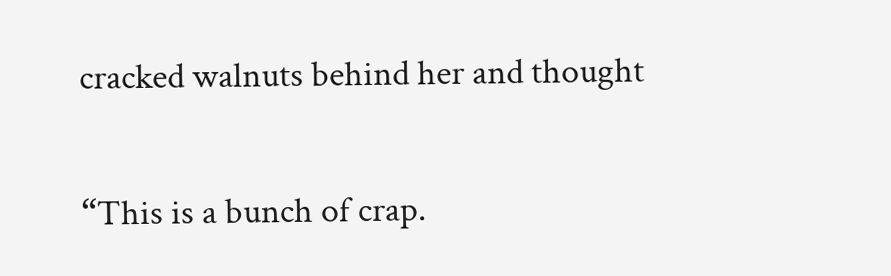cracked walnuts behind her and thought

“This is a bunch of crap.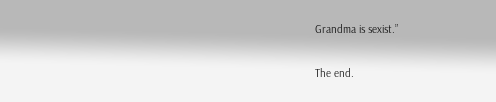Grandma is sexist.”

The end.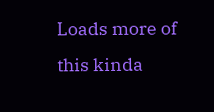Loads more of this kinda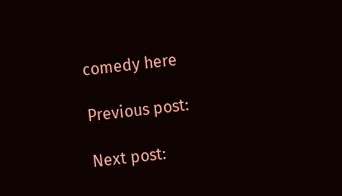comedy here

Previous post:

Next post: